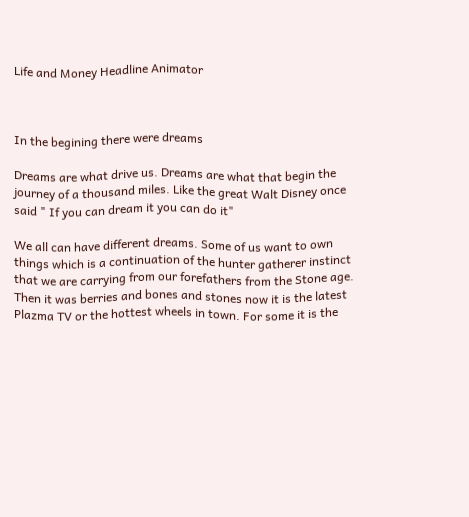Life and Money Headline Animator



In the begining there were dreams

Dreams are what drive us. Dreams are what that begin the journey of a thousand miles. Like the great Walt Disney once said " If you can dream it you can do it"

We all can have different dreams. Some of us want to own things which is a continuation of the hunter gatherer instinct that we are carrying from our forefathers from the Stone age. Then it was berries and bones and stones now it is the latest Plazma TV or the hottest wheels in town. For some it is the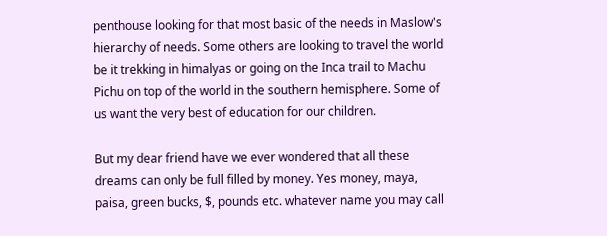penthouse looking for that most basic of the needs in Maslow's hierarchy of needs. Some others are looking to travel the world be it trekking in himalyas or going on the Inca trail to Machu Pichu on top of the world in the southern hemisphere. Some of us want the very best of education for our children.

But my dear friend have we ever wondered that all these dreams can only be full filled by money. Yes money, maya, paisa, green bucks, $, pounds etc. whatever name you may call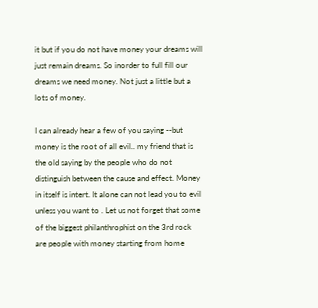it but if you do not have money your dreams will just remain dreams. So inorder to full fill our dreams we need money. Not just a little but a lots of money.

I can already hear a few of you saying --but money is the root of all evil.. my friend that is the old saying by the people who do not distinguish between the cause and effect. Money in itself is intert. It alone can not lead you to evil unless you want to . Let us not forget that some of the biggest philanthrophist on the 3rd rock are people with money starting from home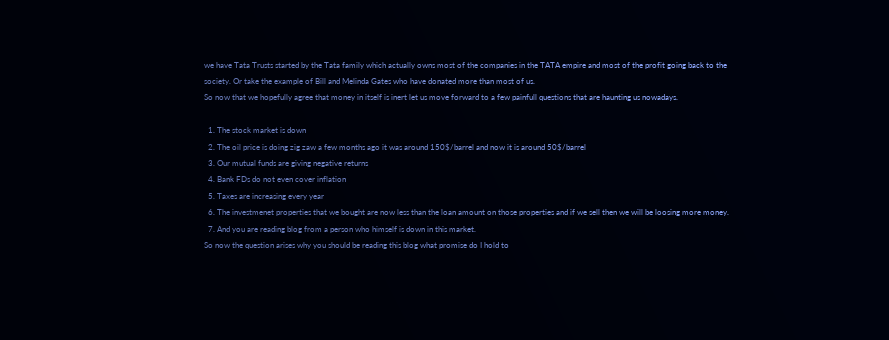we have Tata Trusts started by the Tata family which actually owns most of the companies in the TATA empire and most of the profit going back to the society. Or take the example of Bill and Melinda Gates who have donated more than most of us.
So now that we hopefully agree that money in itself is inert let us move forward to a few painfull questions that are haunting us nowadays.

  1. The stock market is down
  2. The oil price is doing zig zaw a few months ago it was around 150$/barrel and now it is around 50$/barrel
  3. Our mutual funds are giving negative returns
  4. Bank FDs do not even cover inflation
  5. Taxes are increasing every year
  6. The investmenet properties that we bought are now less than the loan amount on those properties and if we sell then we will be loosing more money.
  7. And you are reading blog from a person who himself is down in this market.
So now the question arises why you should be reading this blog what promise do I hold to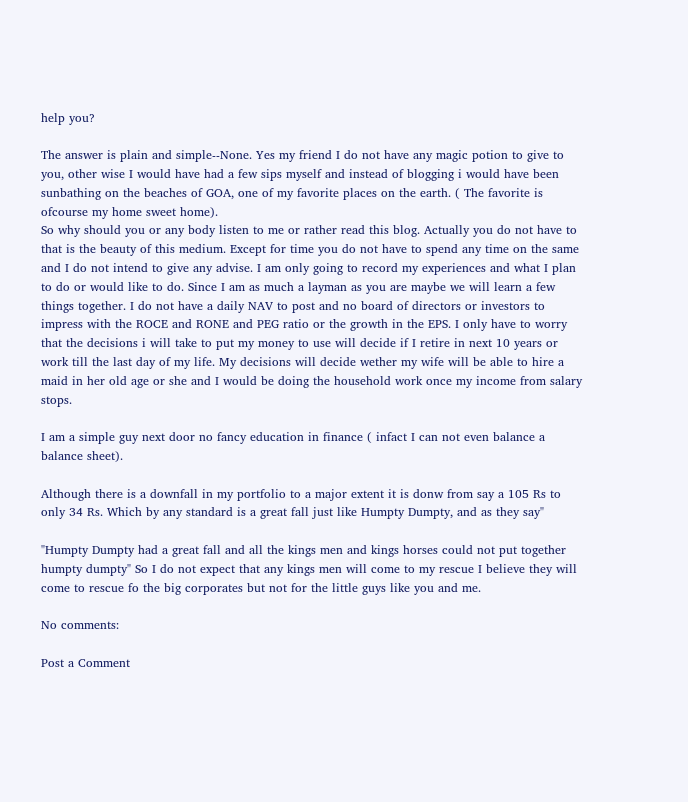help you?

The answer is plain and simple--None. Yes my friend I do not have any magic potion to give to you, other wise I would have had a few sips myself and instead of blogging i would have been sunbathing on the beaches of GOA, one of my favorite places on the earth. ( The favorite is ofcourse my home sweet home).
So why should you or any body listen to me or rather read this blog. Actually you do not have to that is the beauty of this medium. Except for time you do not have to spend any time on the same and I do not intend to give any advise. I am only going to record my experiences and what I plan to do or would like to do. Since I am as much a layman as you are maybe we will learn a few things together. I do not have a daily NAV to post and no board of directors or investors to impress with the ROCE and RONE and PEG ratio or the growth in the EPS. I only have to worry that the decisions i will take to put my money to use will decide if I retire in next 10 years or work till the last day of my life. My decisions will decide wether my wife will be able to hire a maid in her old age or she and I would be doing the household work once my income from salary stops.

I am a simple guy next door no fancy education in finance ( infact I can not even balance a balance sheet).

Although there is a downfall in my portfolio to a major extent it is donw from say a 105 Rs to only 34 Rs. Which by any standard is a great fall just like Humpty Dumpty, and as they say"

"Humpty Dumpty had a great fall and all the kings men and kings horses could not put together humpty dumpty" So I do not expect that any kings men will come to my rescue I believe they will come to rescue fo the big corporates but not for the little guys like you and me.

No comments:

Post a Comment